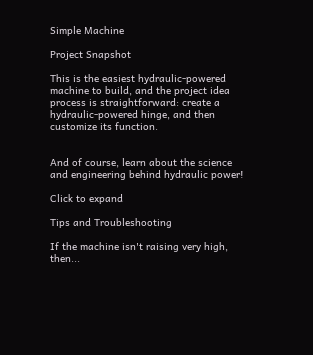Simple Machine

Project Snapshot

This is the easiest hydraulic-powered machine to build, and the project idea process is straightforward: create a hydraulic-powered hinge, and then customize its function.


And of course, learn about the science and engineering behind hydraulic power!

Click to expand

Tips and Troubleshooting

If the machine isn't raising very high, then...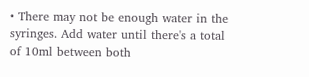• There may not be enough water in the syringes. Add water until there's a total of 10ml between both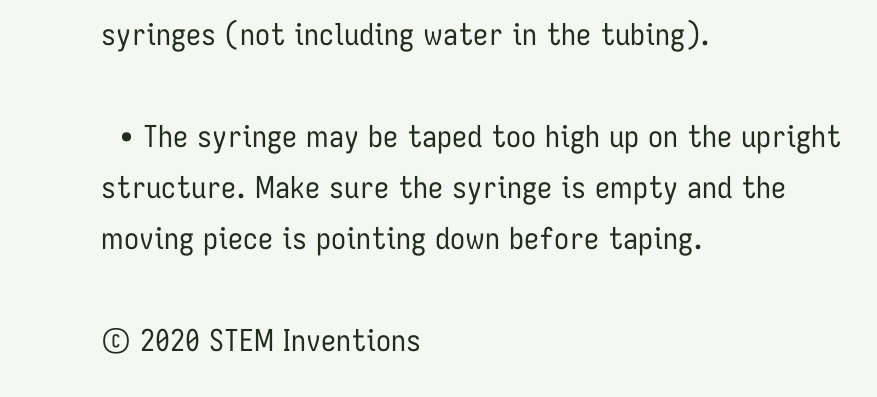syringes (not including water in the tubing).

  • The syringe may be taped too high up on the upright structure. Make sure the syringe is empty and the moving piece is pointing down before taping.

© 2020 STEM Inventions